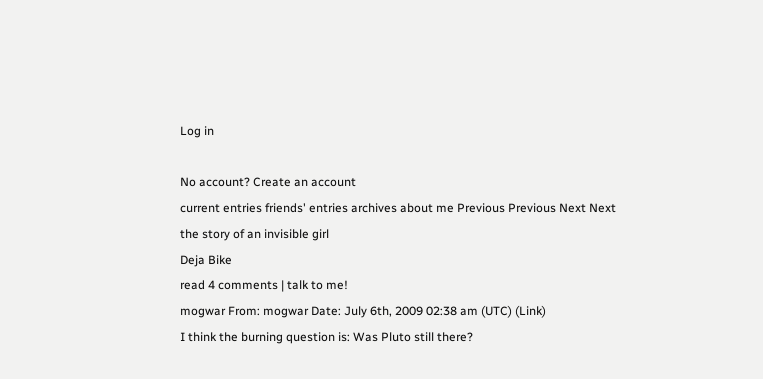Log in

No account? Create an account
current entries friends' entries archives about me Previous Previous Next Next
the story of an invisible girl
Deja Bike
read 4 comments | talk to me!
mogwar From: mogwar Date: July 6th, 2009 02:38 am (UTC) (Link)
I think the burning question is: Was Pluto still there?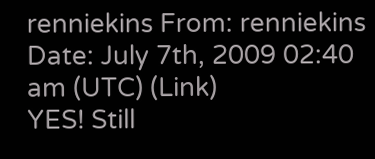renniekins From: renniekins Date: July 7th, 2009 02:40 am (UTC) (Link)
YES! Still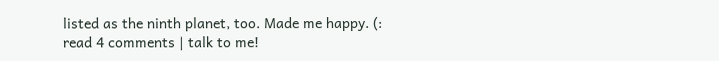listed as the ninth planet, too. Made me happy. (:
read 4 comments | talk to me!